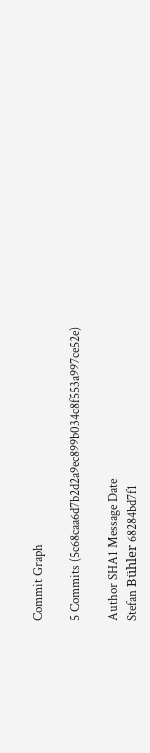Commit Graph

5 Commits (5c68caa6d7b2d2a9ec899b034c8f553a997ce52e)

Author SHA1 Message Date
Stefan Bühler 68284bd7f1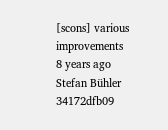[scons] various improvements
8 years ago
Stefan Bühler 34172dfb09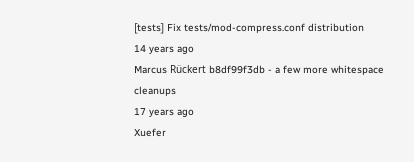[tests] Fix tests/mod-compress.conf distribution
14 years ago
Marcus Rückert b8df99f3db - a few more whitespace cleanups
17 years ago
Xuefer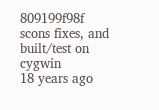809199f98f scons fixes, and built/test on cygwin
18 years ago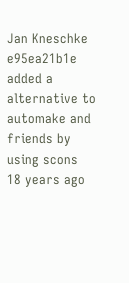Jan Kneschke e95ea21b1e added a alternative to automake and friends by using scons
18 years ago